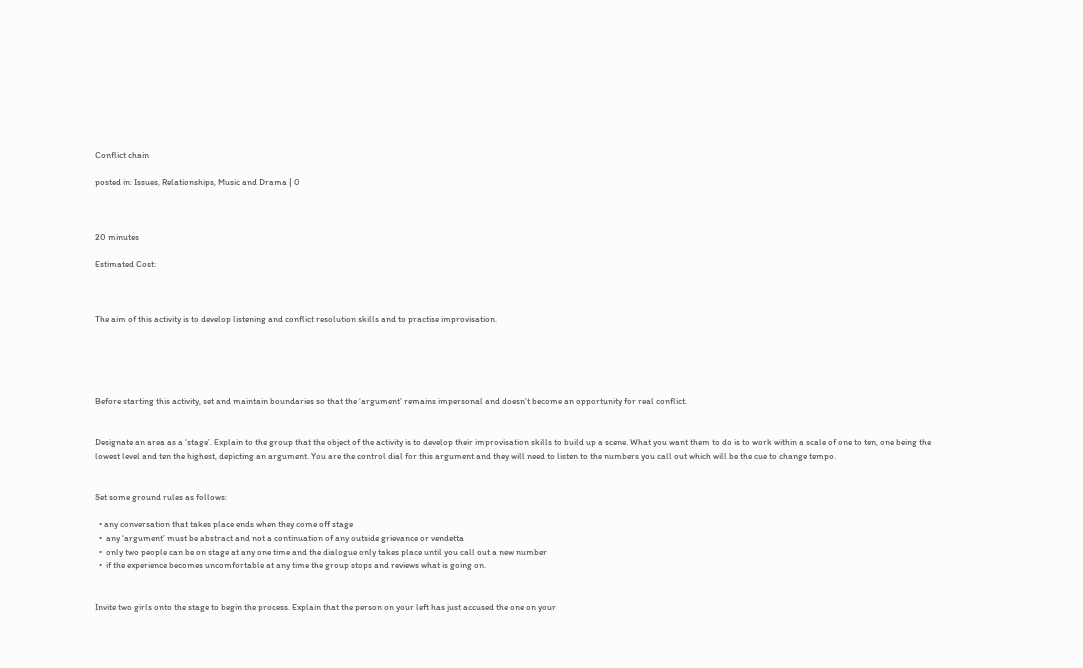Conflict chain

posted in: Issues, Relationships, Music and Drama | 0



20 minutes

Estimated Cost:



The aim of this activity is to develop listening and conflict resolution skills and to practise improvisation.





Before starting this activity, set and maintain boundaries so that the ‘argument’ remains impersonal and doesn’t become an opportunity for real conflict.


Designate an area as a ‘stage’. Explain to the group that the object of the activity is to develop their improvisation skills to build up a scene. What you want them to do is to work within a scale of one to ten, one being the lowest level and ten the highest, depicting an argument. You are the control dial for this argument and they will need to listen to the numbers you call out which will be the cue to change tempo.


Set some ground rules as follows:

  • any conversation that takes place ends when they come off stage
  •  any ‘argument’ must be abstract and not a continuation of any outside grievance or vendetta
  •  only two people can be on stage at any one time and the dialogue only takes place until you call out a new number
  •  if the experience becomes uncomfortable at any time the group stops and reviews what is going on.


Invite two girls onto the stage to begin the process. Explain that the person on your left has just accused the one on your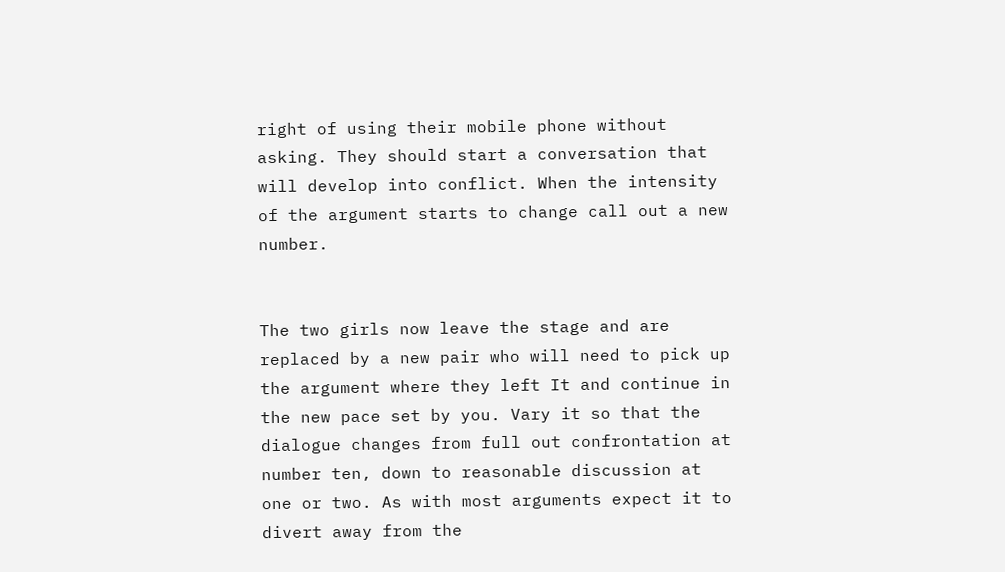right of using their mobile phone without asking. They should start a conversation that will develop into conflict. When the intensity of the argument starts to change call out a new number.


The two girls now leave the stage and are replaced by a new pair who will need to pick up the argument where they left It and continue in the new pace set by you. Vary it so that the dialogue changes from full out confrontation at number ten, down to reasonable discussion at one or two. As with most arguments expect it to divert away from the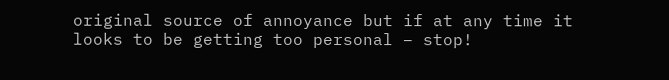original source of annoyance but if at any time it looks to be getting too personal – stop!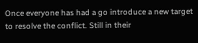Once everyone has had a go introduce a new target to resolve the conflict. Still in their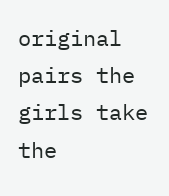original pairs the girls take the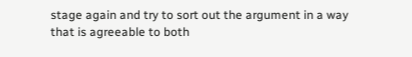stage again and try to sort out the argument in a way that is agreeable to both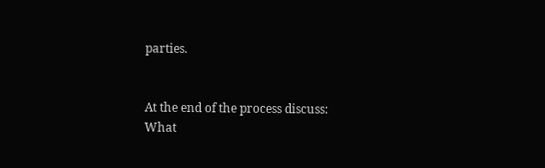parties.


At the end of the process discuss:
What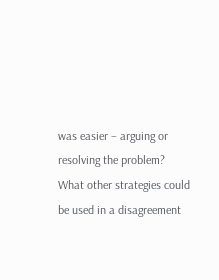was easier – arguing or resolving the problem?
What other strategies could be used in a disagreement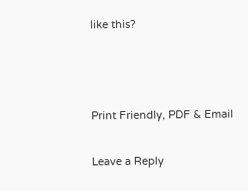like this?



Print Friendly, PDF & Email

Leave a Reply